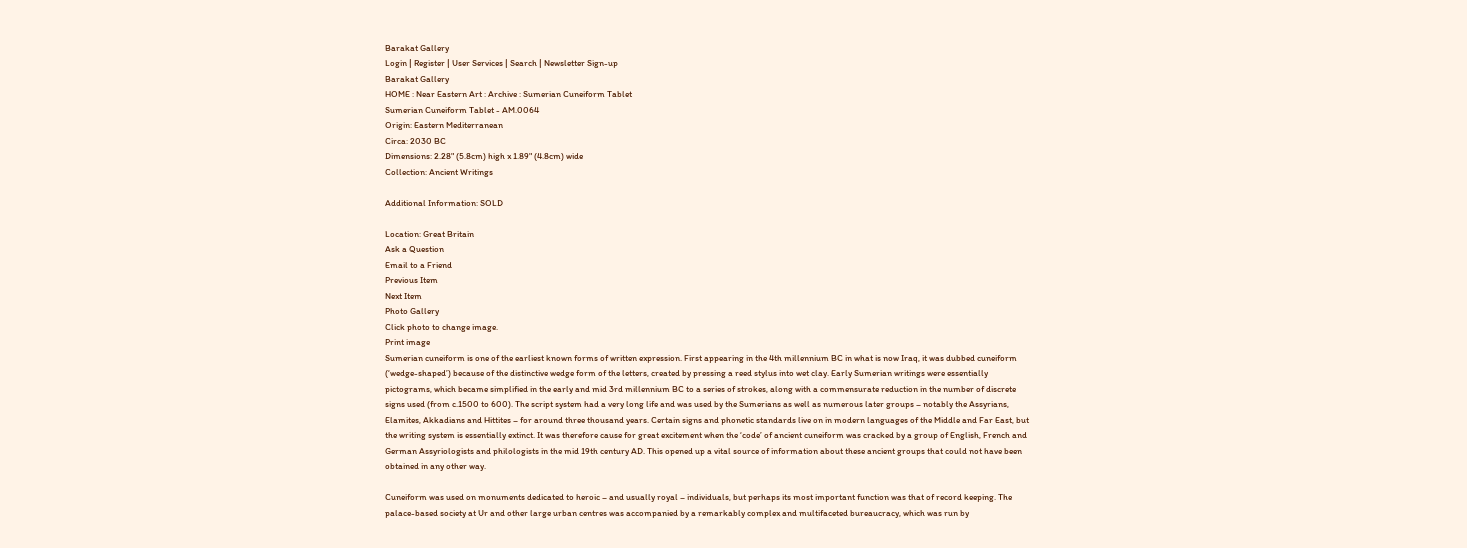Barakat Gallery
Login | Register | User Services | Search | Newsletter Sign-up
Barakat Gallery
HOME : Near Eastern Art : Archive : Sumerian Cuneiform Tablet
Sumerian Cuneiform Tablet - AM.0064
Origin: Eastern Mediterranean
Circa: 2030 BC
Dimensions: 2.28" (5.8cm) high x 1.89" (4.8cm) wide
Collection: Ancient Writings

Additional Information: SOLD

Location: Great Britain
Ask a Question
Email to a Friend
Previous Item
Next Item
Photo Gallery
Click photo to change image.
Print image
Sumerian cuneiform is one of the earliest known forms of written expression. First appearing in the 4th millennium BC in what is now Iraq, it was dubbed cuneiform (‘wedge-shaped’) because of the distinctive wedge form of the letters, created by pressing a reed stylus into wet clay. Early Sumerian writings were essentially pictograms, which became simplified in the early and mid 3rd millennium BC to a series of strokes, along with a commensurate reduction in the number of discrete signs used (from c.1500 to 600). The script system had a very long life and was used by the Sumerians as well as numerous later groups – notably the Assyrians, Elamites, Akkadians and Hittites – for around three thousand years. Certain signs and phonetic standards live on in modern languages of the Middle and Far East, but the writing system is essentially extinct. It was therefore cause for great excitement when the ‘code’ of ancient cuneiform was cracked by a group of English, French and German Assyriologists and philologists in the mid 19th century AD. This opened up a vital source of information about these ancient groups that could not have been obtained in any other way.

Cuneiform was used on monuments dedicated to heroic – and usually royal – individuals, but perhaps its most important function was that of record keeping. The palace-based society at Ur and other large urban centres was accompanied by a remarkably complex and multifaceted bureaucracy, which was run by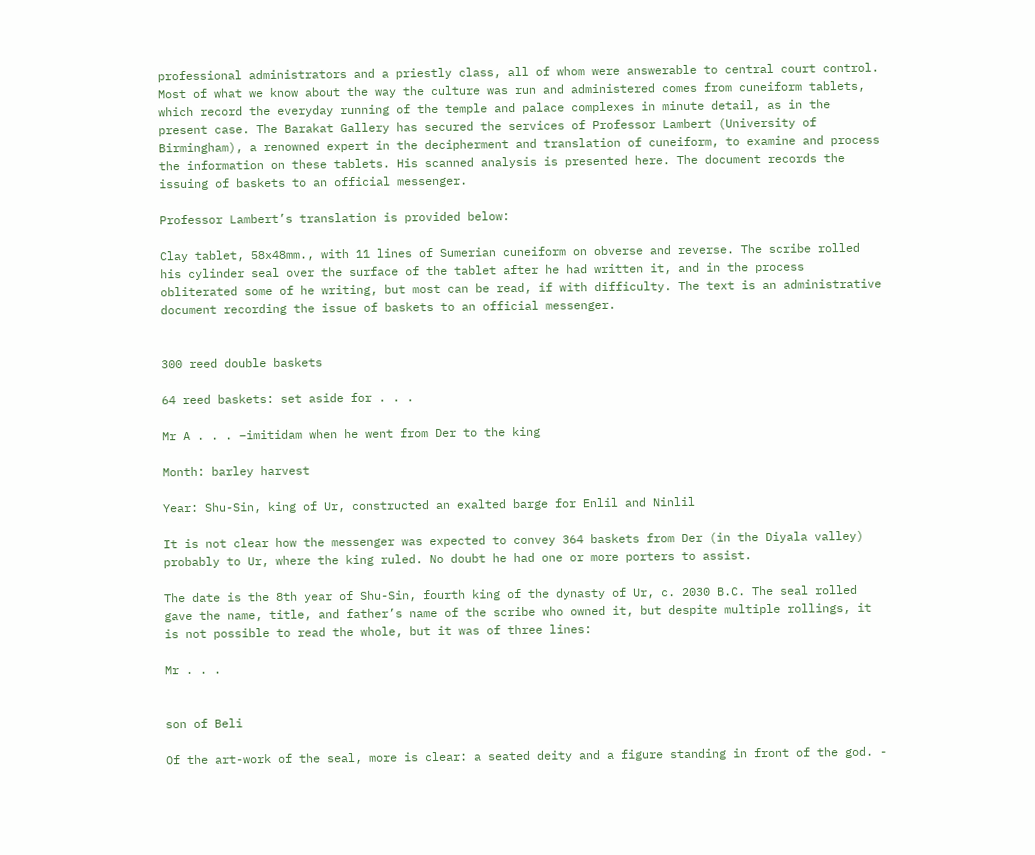professional administrators and a priestly class, all of whom were answerable to central court control. Most of what we know about the way the culture was run and administered comes from cuneiform tablets, which record the everyday running of the temple and palace complexes in minute detail, as in the present case. The Barakat Gallery has secured the services of Professor Lambert (University of Birmingham), a renowned expert in the decipherment and translation of cuneiform, to examine and process the information on these tablets. His scanned analysis is presented here. The document records the issuing of baskets to an official messenger.

Professor Lambert’s translation is provided below:

Clay tablet, 58x48mm., with 11 lines of Sumerian cuneiform on obverse and reverse. The scribe rolled his cylinder seal over the surface of the tablet after he had written it, and in the process obliterated some of he writing, but most can be read, if with difficulty. The text is an administrative document recording the issue of baskets to an official messenger.


300 reed double baskets

64 reed baskets: set aside for . . .

Mr A . . . –imitidam when he went from Der to the king

Month: barley harvest

Year: Shu-Sin, king of Ur, constructed an exalted barge for Enlil and Ninlil

It is not clear how the messenger was expected to convey 364 baskets from Der (in the Diyala valley) probably to Ur, where the king ruled. No doubt he had one or more porters to assist.

The date is the 8th year of Shu-Sin, fourth king of the dynasty of Ur, c. 2030 B.C. The seal rolled gave the name, title, and father’s name of the scribe who owned it, but despite multiple rollings, it is not possible to read the whole, but it was of three lines:

Mr . . .


son of Beli

Of the art-work of the seal, more is clear: a seated deity and a figure standing in front of the god. -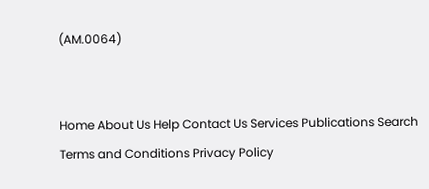(AM.0064)


Home About Us Help Contact Us Services Publications Search
Terms and Conditions Privacy Policy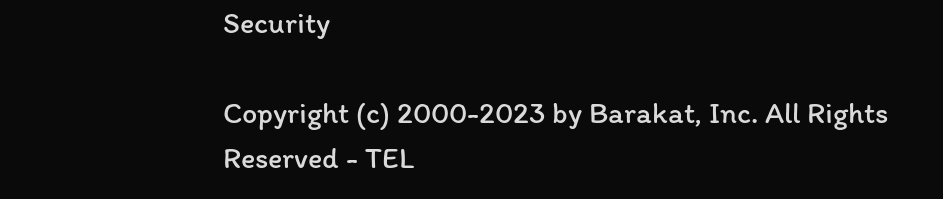Security

Copyright (c) 2000-2023 by Barakat, Inc. All Rights Reserved - TEL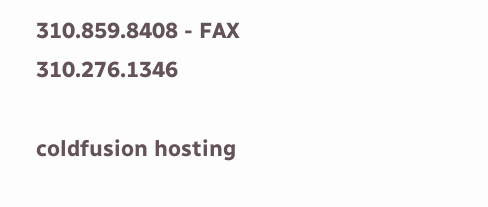310.859.8408 - FAX 310.276.1346

coldfusion hosting